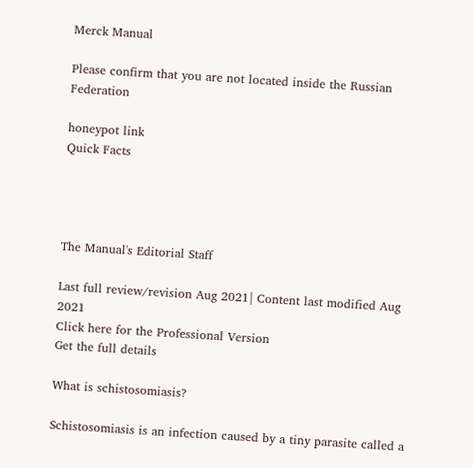Merck Manual

Please confirm that you are not located inside the Russian Federation

honeypot link
Quick Facts




The Manual's Editorial Staff

Last full review/revision Aug 2021| Content last modified Aug 2021
Click here for the Professional Version
Get the full details

What is schistosomiasis?

Schistosomiasis is an infection caused by a tiny parasite called a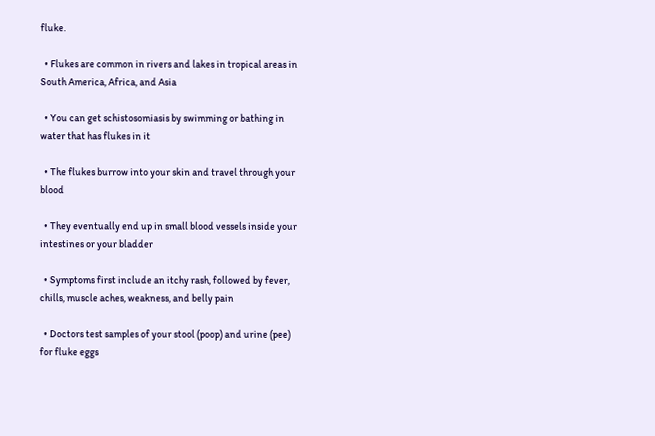fluke.

  • Flukes are common in rivers and lakes in tropical areas in South America, Africa, and Asia

  • You can get schistosomiasis by swimming or bathing in water that has flukes in it

  • The flukes burrow into your skin and travel through your blood

  • They eventually end up in small blood vessels inside your intestines or your bladder

  • Symptoms first include an itchy rash, followed by fever, chills, muscle aches, weakness, and belly pain

  • Doctors test samples of your stool (poop) and urine (pee) for fluke eggs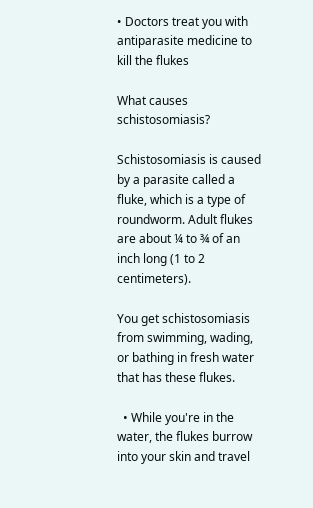• Doctors treat you with antiparasite medicine to kill the flukes

What causes schistosomiasis?

Schistosomiasis is caused by a parasite called a fluke, which is a type of roundworm. Adult flukes are about ¼ to ¾ of an inch long (1 to 2 centimeters).

You get schistosomiasis from swimming, wading, or bathing in fresh water that has these flukes.

  • While you're in the water, the flukes burrow into your skin and travel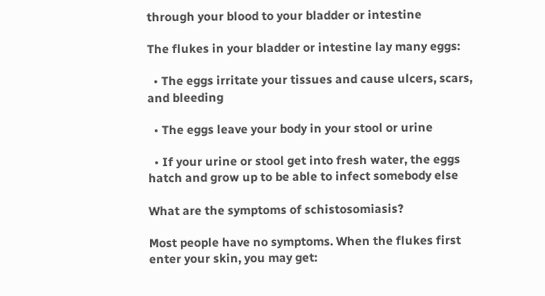through your blood to your bladder or intestine

The flukes in your bladder or intestine lay many eggs:

  • The eggs irritate your tissues and cause ulcers, scars, and bleeding

  • The eggs leave your body in your stool or urine

  • If your urine or stool get into fresh water, the eggs hatch and grow up to be able to infect somebody else

What are the symptoms of schistosomiasis?

Most people have no symptoms. When the flukes first enter your skin, you may get: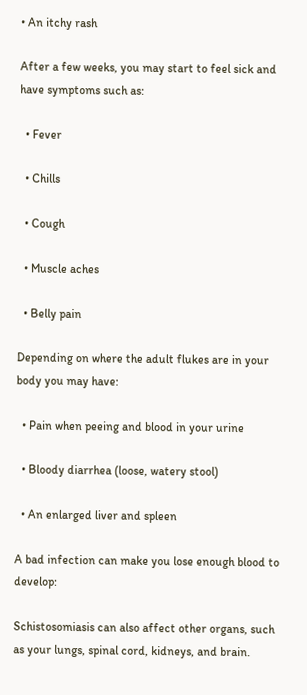• An itchy rash

After a few weeks, you may start to feel sick and have symptoms such as:

  • Fever

  • Chills

  • Cough

  • Muscle aches

  • Belly pain

Depending on where the adult flukes are in your body you may have:

  • Pain when peeing and blood in your urine

  • Bloody diarrhea (loose, watery stool)

  • An enlarged liver and spleen

A bad infection can make you lose enough blood to develop:

Schistosomiasis can also affect other organs, such as your lungs, spinal cord, kidneys, and brain.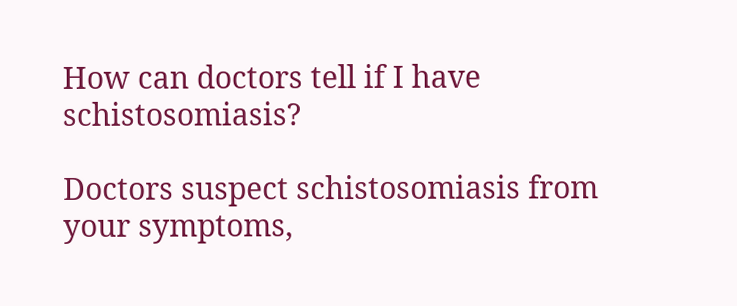How can doctors tell if I have schistosomiasis?

Doctors suspect schistosomiasis from your symptoms,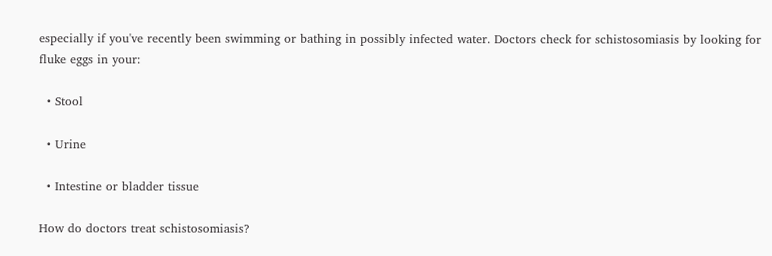especially if you've recently been swimming or bathing in possibly infected water. Doctors check for schistosomiasis by looking for fluke eggs in your:

  • Stool

  • Urine

  • Intestine or bladder tissue

How do doctors treat schistosomiasis?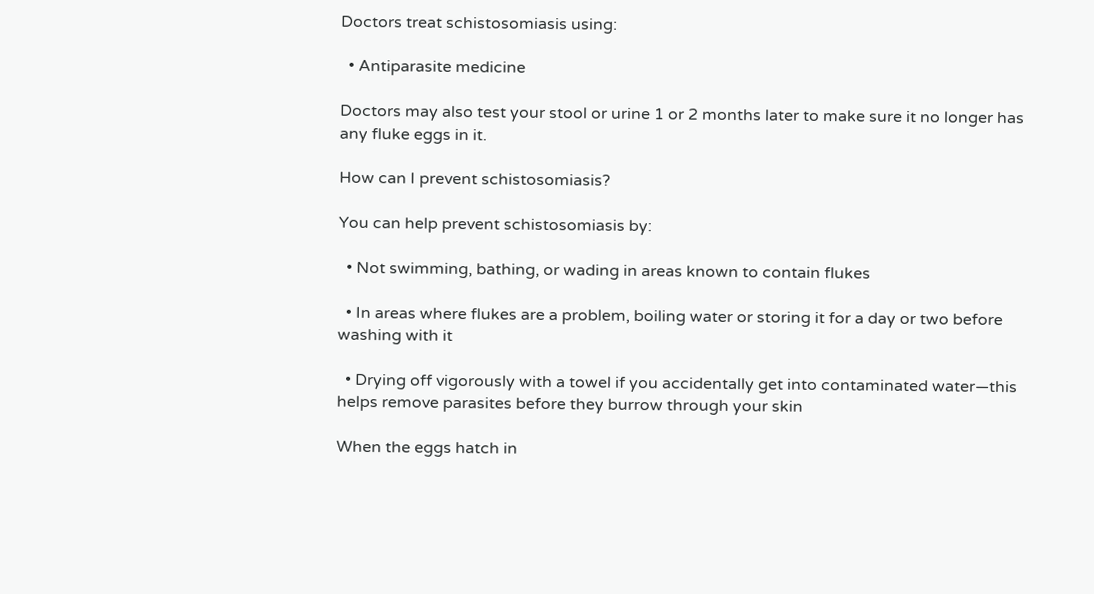Doctors treat schistosomiasis using:

  • Antiparasite medicine

Doctors may also test your stool or urine 1 or 2 months later to make sure it no longer has any fluke eggs in it.

How can I prevent schistosomiasis?

You can help prevent schistosomiasis by:

  • Not swimming, bathing, or wading in areas known to contain flukes

  • In areas where flukes are a problem, boiling water or storing it for a day or two before washing with it

  • Drying off vigorously with a towel if you accidentally get into contaminated water—this helps remove parasites before they burrow through your skin

When the eggs hatch in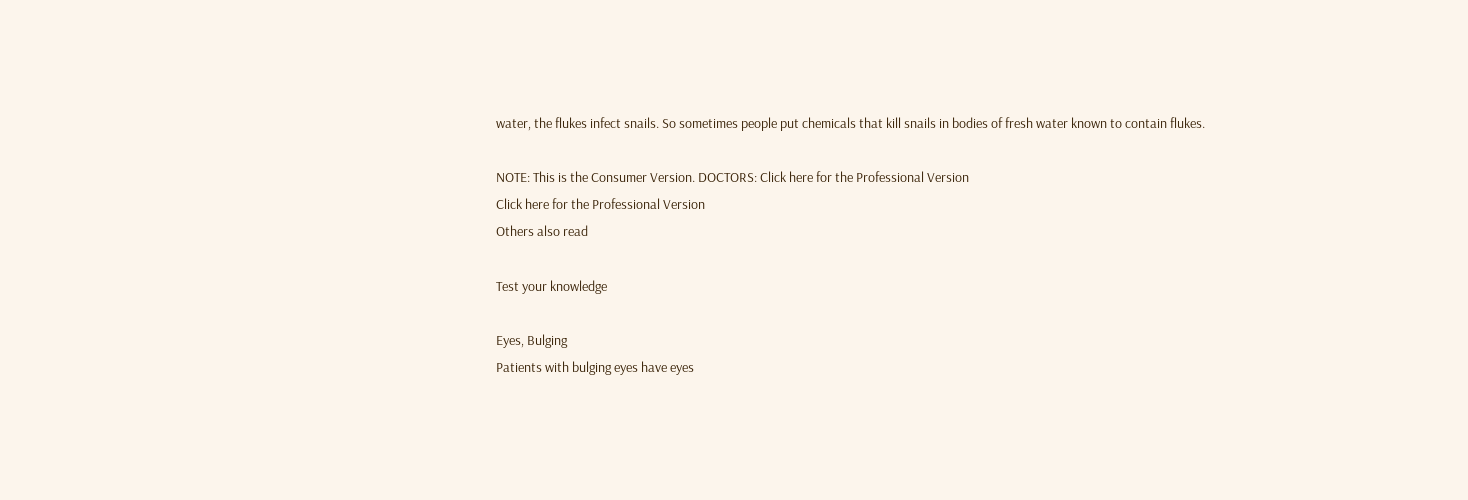water, the flukes infect snails. So sometimes people put chemicals that kill snails in bodies of fresh water known to contain flukes.

NOTE: This is the Consumer Version. DOCTORS: Click here for the Professional Version
Click here for the Professional Version
Others also read

Test your knowledge

Eyes, Bulging
Patients with bulging eyes have eyes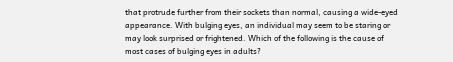that protrude further from their sockets than normal, causing a wide-eyed appearance. With bulging eyes, an individual may seem to be staring or may look surprised or frightened. Which of the following is the cause of most cases of bulging eyes in adults?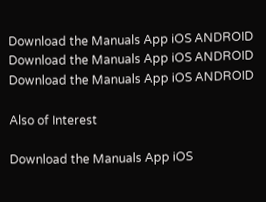Download the Manuals App iOS ANDROID
Download the Manuals App iOS ANDROID
Download the Manuals App iOS ANDROID

Also of Interest

Download the Manuals App iOS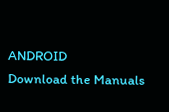ANDROID
Download the Manuals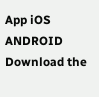App iOS ANDROID
Download the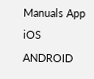Manuals App iOS ANDROID